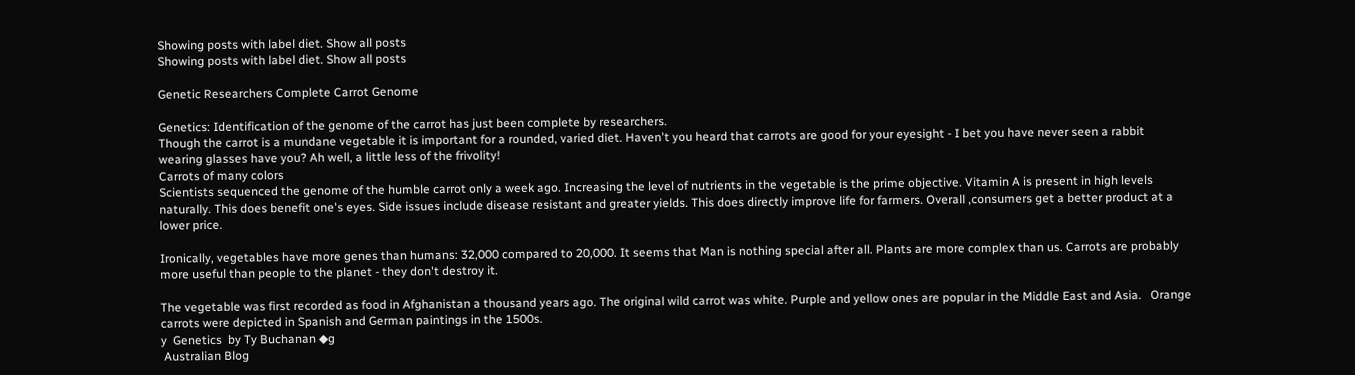Showing posts with label diet. Show all posts
Showing posts with label diet. Show all posts

Genetic Researchers Complete Carrot Genome

Genetics: Identification of the genome of the carrot has just been complete by researchers.
Though the carrot is a mundane vegetable it is important for a rounded, varied diet. Haven't you heard that carrots are good for your eyesight - I bet you have never seen a rabbit wearing glasses have you? Ah well, a little less of the frivolity!
Carrots of many colors
Scientists sequenced the genome of the humble carrot only a week ago. Increasing the level of nutrients in the vegetable is the prime objective. Vitamin A is present in high levels naturally. This does benefit one's eyes. Side issues include disease resistant and greater yields. This does directly improve life for farmers. Overall ,consumers get a better product at a lower price.

Ironically, vegetables have more genes than humans: 32,000 compared to 20,000. It seems that Man is nothing special after all. Plants are more complex than us. Carrots are probably more useful than people to the planet - they don't destroy it.

The vegetable was first recorded as food in Afghanistan a thousand years ago. The original wild carrot was white. Purple and yellow ones are popular in the Middle East and Asia.   Orange carrots were depicted in Spanish and German paintings in the 1500s.
y  Genetics  by Ty Buchanan ◆g
 Australian Blog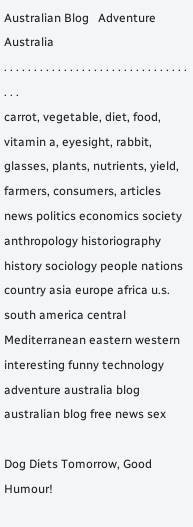Australian Blog   Adventure Australia
. . . . . . . . . . . . . . . . . . . . . . . . . . . . . . . . . .
carrot, vegetable, diet, food, vitamin a, eyesight, rabbit, glasses, plants, nutrients, yield, farmers, consumers, articles news politics economics society anthropology historiography history sociology people nations country asia europe africa u.s. south america central Mediterranean eastern western interesting funny technology adventure australia blog australian blog free news sex

Dog Diets Tomorrow, Good Humour!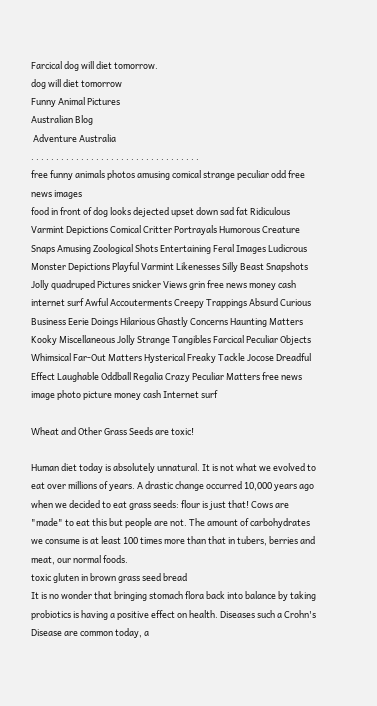Farcical dog will diet tomorrow.
dog will diet tomorrow
Funny Animal Pictures
Australian Blog
 Adventure Australia
. . . . . . . . . . . . . . . . . . . . . . . . . . . . . . . . . .
free funny animals photos amusing comical strange peculiar odd free news images
food in front of dog looks dejected upset down sad fat Ridiculous Varmint Depictions Comical Critter Portrayals Humorous Creature Snaps Amusing Zoological Shots Entertaining Feral Images Ludicrous Monster Depictions Playful Varmint Likenesses Silly Beast Snapshots Jolly quadruped Pictures snicker Views grin free news money cash internet surf Awful Accouterments Creepy Trappings Absurd Curious Business Eerie Doings Hilarious Ghastly Concerns Haunting Matters Kooky Miscellaneous Jolly Strange Tangibles Farcical Peculiar Objects Whimsical Far-Out Matters Hysterical Freaky Tackle Jocose Dreadful Effect Laughable Oddball Regalia Crazy Peculiar Matters free news image photo picture money cash Internet surf

Wheat and Other Grass Seeds are toxic!

Human diet today is absolutely unnatural. It is not what we evolved to eat over millions of years. A drastic change occurred 10,000 years ago when we decided to eat grass seeds: flour is just that! Cows are "made" to eat this but people are not. The amount of carbohydrates we consume is at least 100 times more than that in tubers, berries and meat, our normal foods.
toxic gluten in brown grass seed bread
It is no wonder that bringing stomach flora back into balance by taking probiotics is having a positive effect on health. Diseases such a Crohn's Disease are common today, a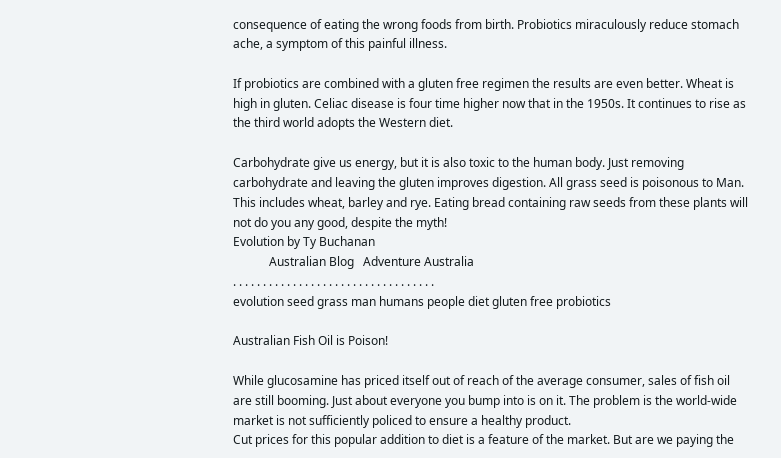consequence of eating the wrong foods from birth. Probiotics miraculously reduce stomach ache, a symptom of this painful illness.

If probiotics are combined with a gluten free regimen the results are even better. Wheat is high in gluten. Celiac disease is four time higher now that in the 1950s. It continues to rise as the third world adopts the Western diet.

Carbohydrate give us energy, but it is also toxic to the human body. Just removing carbohydrate and leaving the gluten improves digestion. All grass seed is poisonous to Man. This includes wheat, barley and rye. Eating bread containing raw seeds from these plants will not do you any good, despite the myth!
Evolution by Ty Buchanan
            Australian Blog   Adventure Australia
. . . . . . . . . . . . . . . . . . . . . . . . . . . . . . . . . .
evolution seed grass man humans people diet gluten free probiotics

Australian Fish Oil is Poison!

While glucosamine has priced itself out of reach of the average consumer, sales of fish oil are still booming. Just about everyone you bump into is on it. The problem is the world-wide market is not sufficiently policed to ensure a healthy product.
Cut prices for this popular addition to diet is a feature of the market. But are we paying the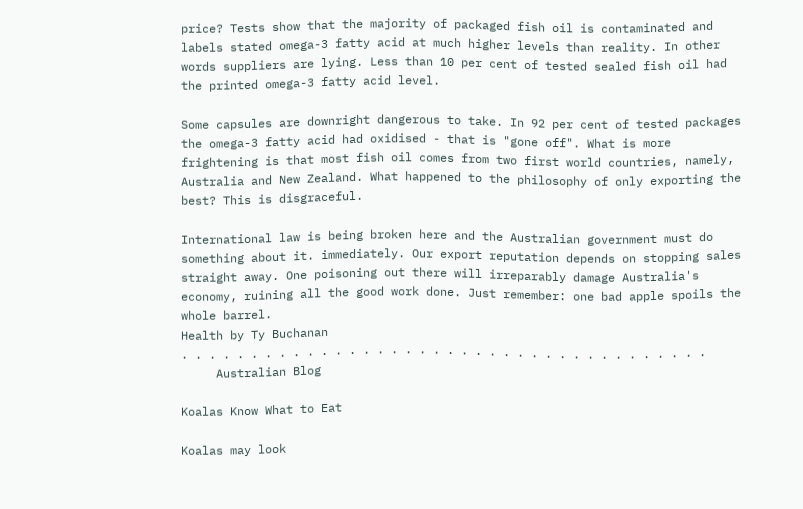price? Tests show that the majority of packaged fish oil is contaminated and labels stated omega-3 fatty acid at much higher levels than reality. In other words suppliers are lying. Less than 10 per cent of tested sealed fish oil had the printed omega-3 fatty acid level.

Some capsules are downright dangerous to take. In 92 per cent of tested packages the omega-3 fatty acid had oxidised - that is "gone off". What is more frightening is that most fish oil comes from two first world countries, namely, Australia and New Zealand. What happened to the philosophy of only exporting the best? This is disgraceful.

International law is being broken here and the Australian government must do something about it. immediately. Our export reputation depends on stopping sales straight away. One poisoning out there will irreparably damage Australia's economy, ruining all the good work done. Just remember: one bad apple spoils the whole barrel.
Health by Ty Buchanan
. . . . . . . . . . . . . . . . . . . . . . . . . . . . . . . . . . . . . .
     Australian Blog

Koalas Know What to Eat

Koalas may look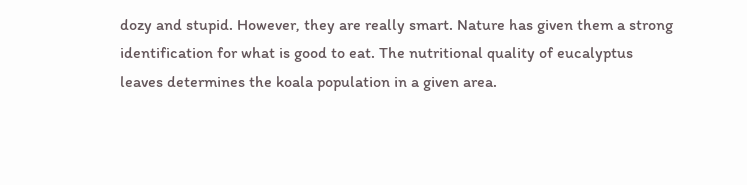dozy and stupid. However, they are really smart. Nature has given them a strong identification for what is good to eat. The nutritional quality of eucalyptus leaves determines the koala population in a given area.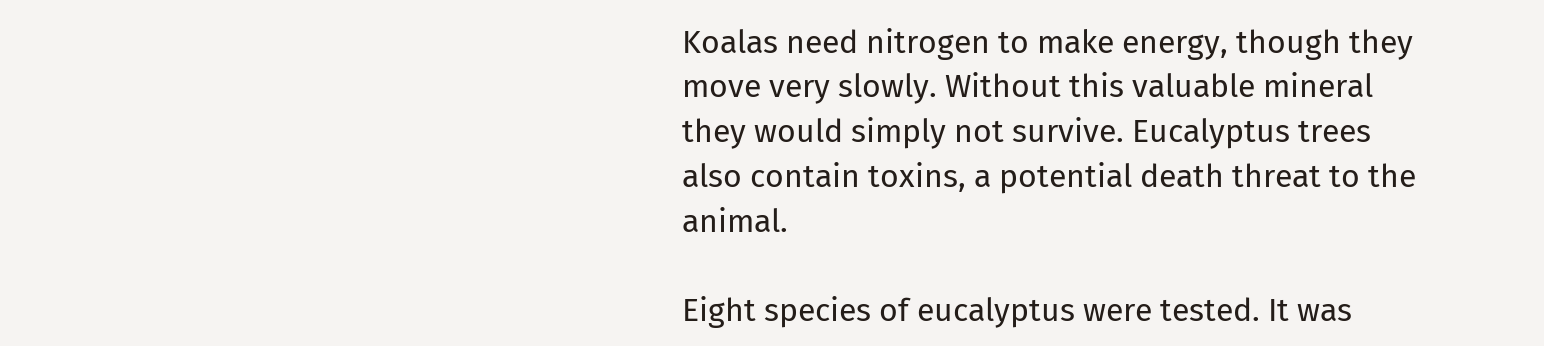Koalas need nitrogen to make energy, though they move very slowly. Without this valuable mineral they would simply not survive. Eucalyptus trees also contain toxins, a potential death threat to the animal.

Eight species of eucalyptus were tested. It was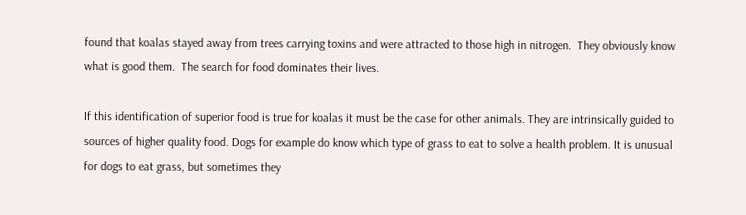found that koalas stayed away from trees carrying toxins and were attracted to those high in nitrogen.  They obviously know what is good them.  The search for food dominates their lives.

If this identification of superior food is true for koalas it must be the case for other animals. They are intrinsically guided to sources of higher quality food. Dogs for example do know which type of grass to eat to solve a health problem. It is unusual for dogs to eat grass, but sometimes they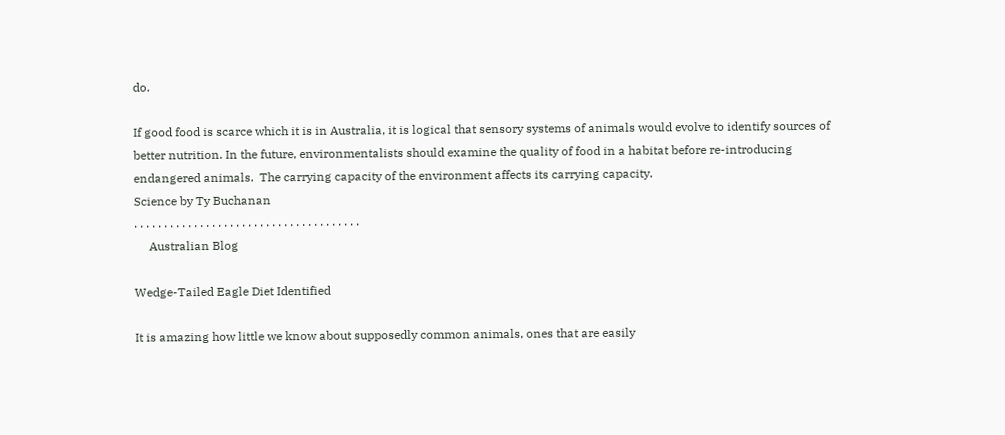do.

If good food is scarce which it is in Australia, it is logical that sensory systems of animals would evolve to identify sources of better nutrition. In the future, environmentalists should examine the quality of food in a habitat before re-introducing endangered animals.  The carrying capacity of the environment affects its carrying capacity.
Science by Ty Buchanan
. . . . . . . . . . . . . . . . . . . . . . . . . . . . . . . . . . . . . .
     Australian Blog

Wedge-Tailed Eagle Diet Identified

It is amazing how little we know about supposedly common animals, ones that are easily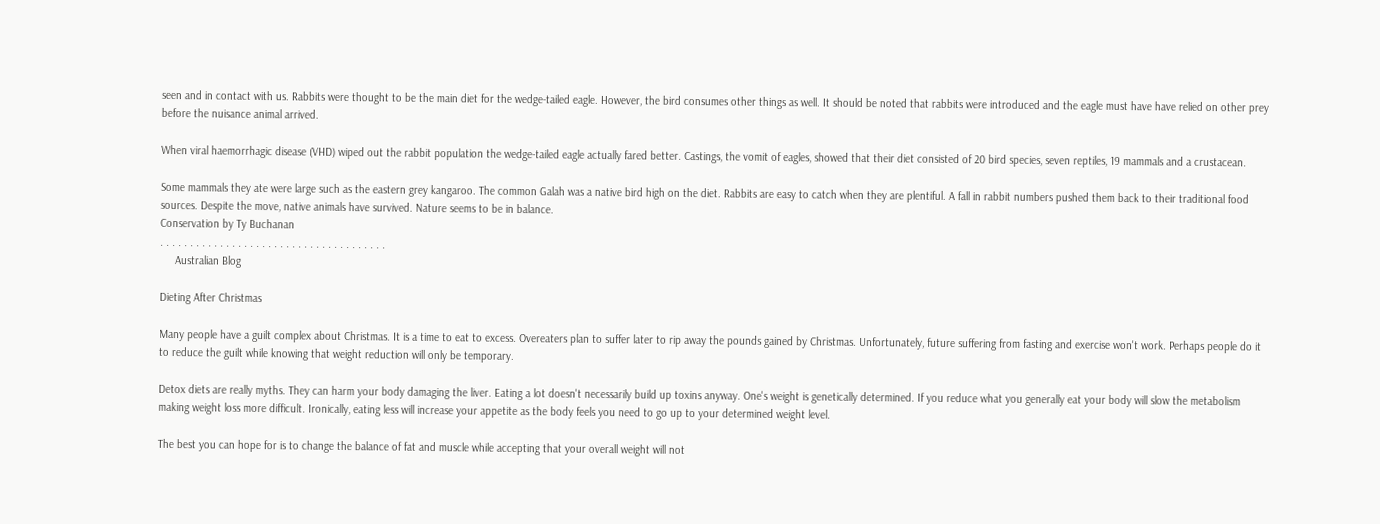seen and in contact with us. Rabbits were thought to be the main diet for the wedge-tailed eagle. However, the bird consumes other things as well. It should be noted that rabbits were introduced and the eagle must have have relied on other prey before the nuisance animal arrived.

When viral haemorrhagic disease (VHD) wiped out the rabbit population the wedge-tailed eagle actually fared better. Castings, the vomit of eagles, showed that their diet consisted of 20 bird species, seven reptiles, 19 mammals and a crustacean.

Some mammals they ate were large such as the eastern grey kangaroo. The common Galah was a native bird high on the diet. Rabbits are easy to catch when they are plentiful. A fall in rabbit numbers pushed them back to their traditional food sources. Despite the move, native animals have survived. Nature seems to be in balance.
Conservation by Ty Buchanan
. . . . . . . . . . . . . . . . . . . . . . . . . . . . . . . . . . . . . .
     Australian Blog

Dieting After Christmas

Many people have a guilt complex about Christmas. It is a time to eat to excess. Overeaters plan to suffer later to rip away the pounds gained by Christmas. Unfortunately, future suffering from fasting and exercise won't work. Perhaps people do it to reduce the guilt while knowing that weight reduction will only be temporary.

Detox diets are really myths. They can harm your body damaging the liver. Eating a lot doesn't necessarily build up toxins anyway. One's weight is genetically determined. If you reduce what you generally eat your body will slow the metabolism making weight loss more difficult. Ironically, eating less will increase your appetite as the body feels you need to go up to your determined weight level.

The best you can hope for is to change the balance of fat and muscle while accepting that your overall weight will not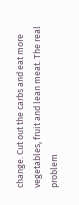change. Cut out the carbs and eat more vegetables, fruit and lean meat. The real problem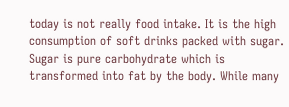today is not really food intake. It is the high consumption of soft drinks packed with sugar. Sugar is pure carbohydrate which is transformed into fat by the body. While many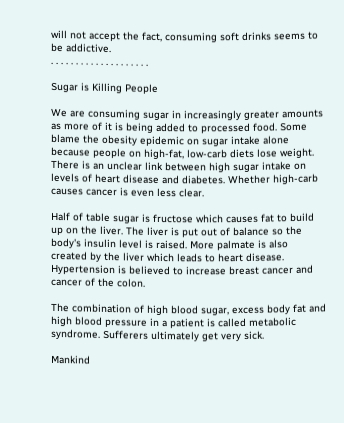will not accept the fact, consuming soft drinks seems to be addictive.
. . . . . . . . . . . . . . . . . . . .

Sugar is Killing People

We are consuming sugar in increasingly greater amounts as more of it is being added to processed food. Some blame the obesity epidemic on sugar intake alone because people on high-fat, low-carb diets lose weight. There is an unclear link between high sugar intake on levels of heart disease and diabetes. Whether high-carb causes cancer is even less clear.

Half of table sugar is fructose which causes fat to build up on the liver. The liver is put out of balance so the body's insulin level is raised. More palmate is also created by the liver which leads to heart disease. Hypertension is believed to increase breast cancer and cancer of the colon.

The combination of high blood sugar, excess body fat and high blood pressure in a patient is called metabolic syndrome. Sufferers ultimately get very sick.

Mankind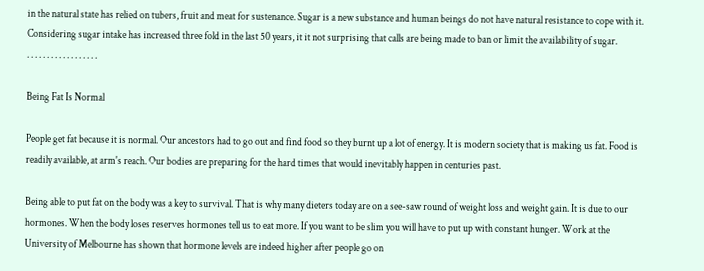in the natural state has relied on tubers, fruit and meat for sustenance. Sugar is a new substance and human beings do not have natural resistance to cope with it. Considering sugar intake has increased three fold in the last 50 years, it it not surprising that calls are being made to ban or limit the availability of sugar.
. . . . . . . . . . . . . . . . . .

Being Fat Is Normal

People get fat because it is normal. Our ancestors had to go out and find food so they burnt up a lot of energy. It is modern society that is making us fat. Food is readily available, at arm's reach. Our bodies are preparing for the hard times that would inevitably happen in centuries past.

Being able to put fat on the body was a key to survival. That is why many dieters today are on a see-saw round of weight loss and weight gain. It is due to our hormones. When the body loses reserves hormones tell us to eat more. If you want to be slim you will have to put up with constant hunger. Work at the University of Melbourne has shown that hormone levels are indeed higher after people go on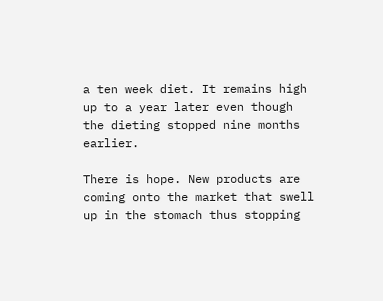a ten week diet. It remains high up to a year later even though the dieting stopped nine months earlier.

There is hope. New products are coming onto the market that swell up in the stomach thus stopping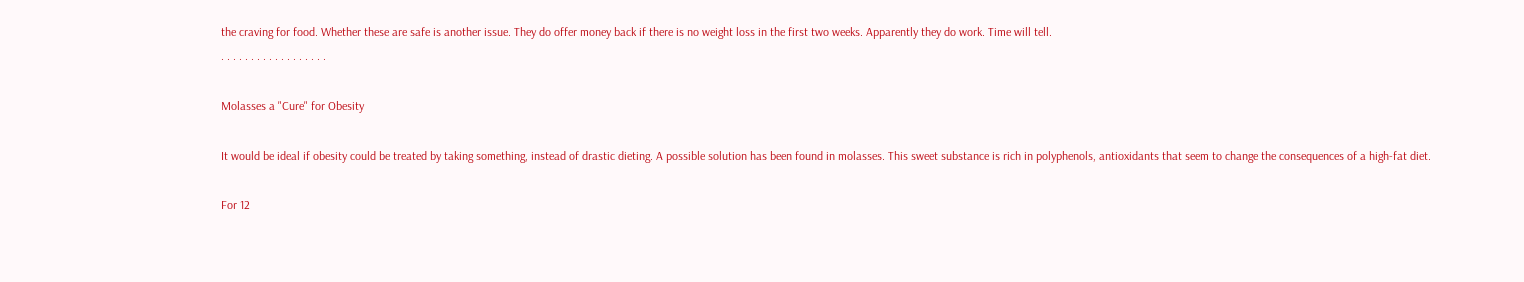the craving for food. Whether these are safe is another issue. They do offer money back if there is no weight loss in the first two weeks. Apparently they do work. Time will tell.
. . . . . . . . . . . . . . . . . .

Molasses a "Cure" for Obesity

It would be ideal if obesity could be treated by taking something, instead of drastic dieting. A possible solution has been found in molasses. This sweet substance is rich in polyphenols, antioxidants that seem to change the consequences of a high-fat diet.

For 12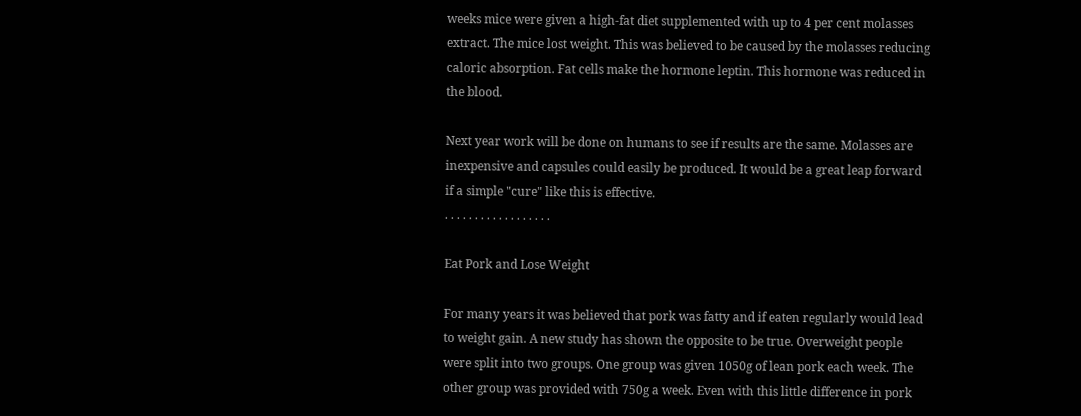weeks mice were given a high-fat diet supplemented with up to 4 per cent molasses extract. The mice lost weight. This was believed to be caused by the molasses reducing caloric absorption. Fat cells make the hormone leptin. This hormone was reduced in the blood.

Next year work will be done on humans to see if results are the same. Molasses are inexpensive and capsules could easily be produced. It would be a great leap forward if a simple "cure" like this is effective.
. . . . . . . . . . . . . . . . . .

Eat Pork and Lose Weight

For many years it was believed that pork was fatty and if eaten regularly would lead to weight gain. A new study has shown the opposite to be true. Overweight people were split into two groups. One group was given 1050g of lean pork each week. The other group was provided with 750g a week. Even with this little difference in pork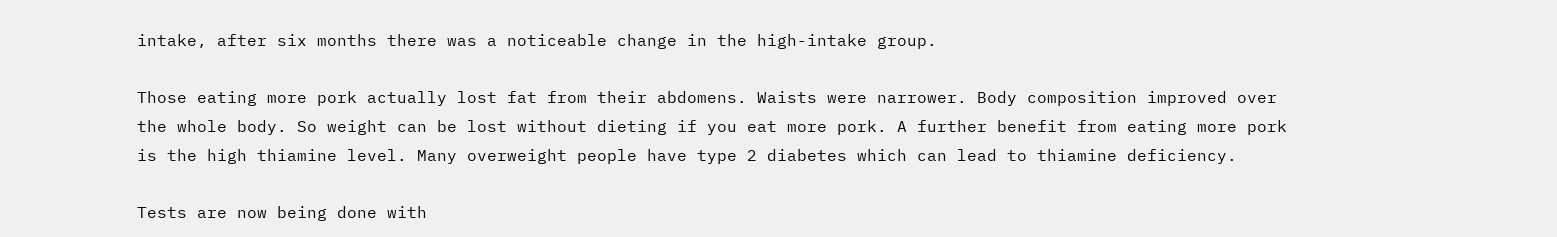intake, after six months there was a noticeable change in the high-intake group.

Those eating more pork actually lost fat from their abdomens. Waists were narrower. Body composition improved over the whole body. So weight can be lost without dieting if you eat more pork. A further benefit from eating more pork is the high thiamine level. Many overweight people have type 2 diabetes which can lead to thiamine deficiency.

Tests are now being done with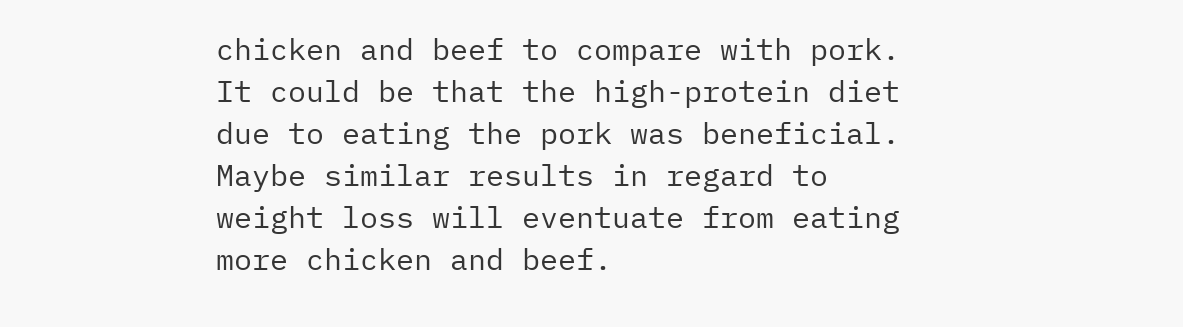chicken and beef to compare with pork. It could be that the high-protein diet due to eating the pork was beneficial. Maybe similar results in regard to weight loss will eventuate from eating more chicken and beef.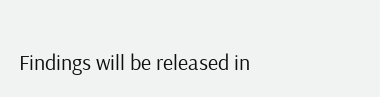Findings will be released in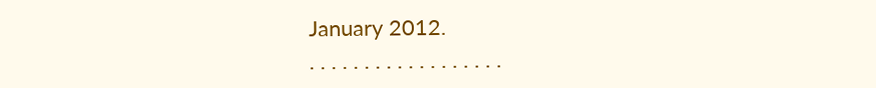January 2012.
. . . . . . . . . . . . . . . . . .